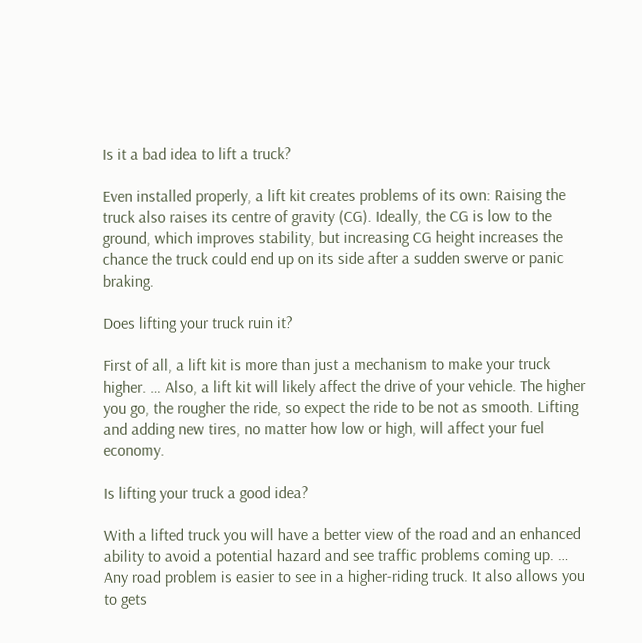Is it a bad idea to lift a truck?

Even installed properly, a lift kit creates problems of its own: Raising the truck also raises its centre of gravity (CG). Ideally, the CG is low to the ground, which improves stability, but increasing CG height increases the chance the truck could end up on its side after a sudden swerve or panic braking.

Does lifting your truck ruin it?

First of all, a lift kit is more than just a mechanism to make your truck higher. … Also, a lift kit will likely affect the drive of your vehicle. The higher you go, the rougher the ride, so expect the ride to be not as smooth. Lifting and adding new tires, no matter how low or high, will affect your fuel economy.

Is lifting your truck a good idea?

With a lifted truck you will have a better view of the road and an enhanced ability to avoid a potential hazard and see traffic problems coming up. … Any road problem is easier to see in a higher-riding truck. It also allows you to gets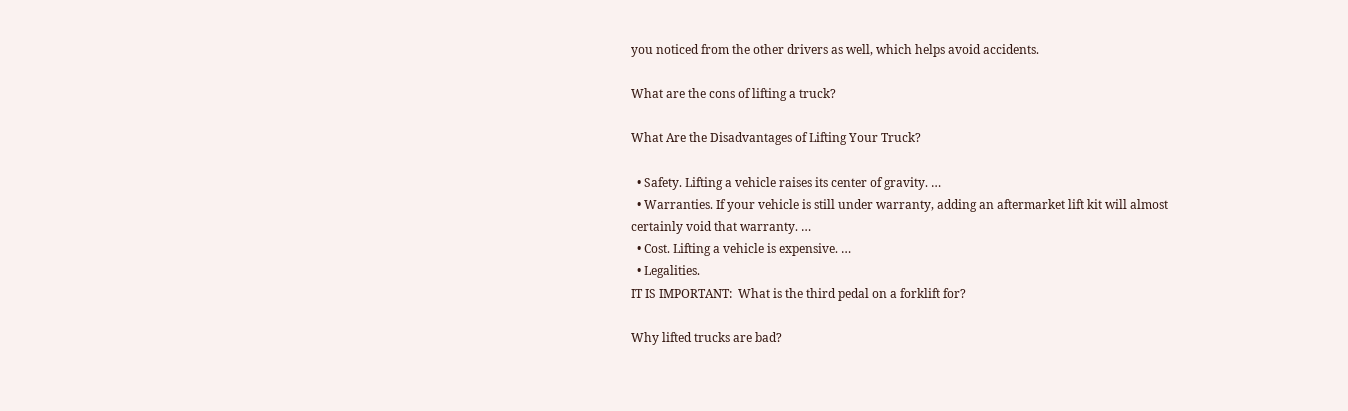you noticed from the other drivers as well, which helps avoid accidents.

What are the cons of lifting a truck?

What Are the Disadvantages of Lifting Your Truck?

  • Safety. Lifting a vehicle raises its center of gravity. …
  • Warranties. If your vehicle is still under warranty, adding an aftermarket lift kit will almost certainly void that warranty. …
  • Cost. Lifting a vehicle is expensive. …
  • Legalities.
IT IS IMPORTANT:  What is the third pedal on a forklift for?

Why lifted trucks are bad?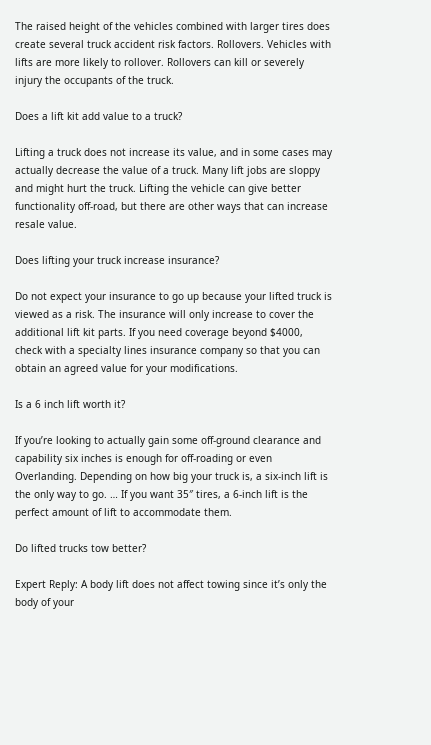The raised height of the vehicles combined with larger tires does create several truck accident risk factors. Rollovers. Vehicles with lifts are more likely to rollover. Rollovers can kill or severely injury the occupants of the truck.

Does a lift kit add value to a truck?

Lifting a truck does not increase its value, and in some cases may actually decrease the value of a truck. Many lift jobs are sloppy and might hurt the truck. Lifting the vehicle can give better functionality off-road, but there are other ways that can increase resale value.

Does lifting your truck increase insurance?

Do not expect your insurance to go up because your lifted truck is viewed as a risk. The insurance will only increase to cover the additional lift kit parts. If you need coverage beyond $4000, check with a specialty lines insurance company so that you can obtain an agreed value for your modifications.

Is a 6 inch lift worth it?

If you’re looking to actually gain some off-ground clearance and capability six inches is enough for off-roading or even Overlanding. Depending on how big your truck is, a six-inch lift is the only way to go. … If you want 35″ tires, a 6-inch lift is the perfect amount of lift to accommodate them.

Do lifted trucks tow better?

Expert Reply: A body lift does not affect towing since it’s only the body of your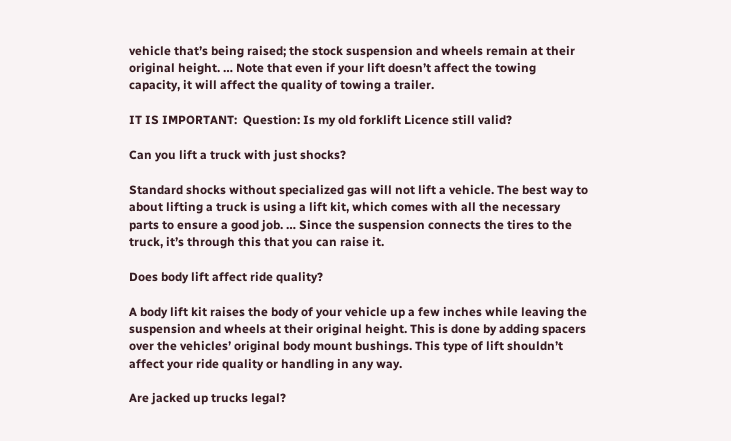vehicle that’s being raised; the stock suspension and wheels remain at their original height. … Note that even if your lift doesn’t affect the towing capacity, it will affect the quality of towing a trailer.

IT IS IMPORTANT:  Question: Is my old forklift Licence still valid?

Can you lift a truck with just shocks?

Standard shocks without specialized gas will not lift a vehicle. The best way to about lifting a truck is using a lift kit, which comes with all the necessary parts to ensure a good job. … Since the suspension connects the tires to the truck, it’s through this that you can raise it.

Does body lift affect ride quality?

A body lift kit raises the body of your vehicle up a few inches while leaving the suspension and wheels at their original height. This is done by adding spacers over the vehicles’ original body mount bushings. This type of lift shouldn’t affect your ride quality or handling in any way.

Are jacked up trucks legal?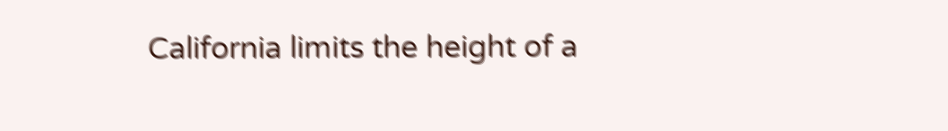California limits the height of a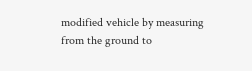modified vehicle by measuring from the ground to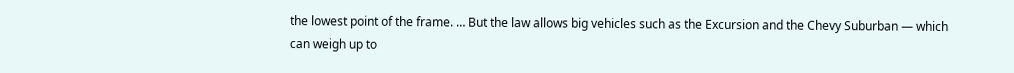the lowest point of the frame. … But the law allows big vehicles such as the Excursion and the Chevy Suburban — which can weigh up to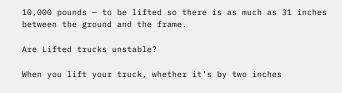10,000 pounds — to be lifted so there is as much as 31 inches between the ground and the frame.

Are Lifted trucks unstable?

When you lift your truck, whether it’s by two inches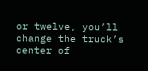or twelve, you’ll change the truck’s center of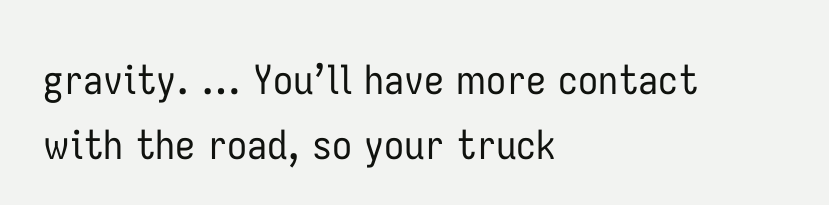gravity. … You’ll have more contact with the road, so your truck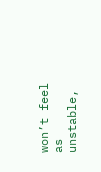won’t feel as unstable,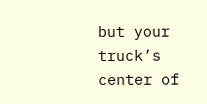but your truck’s center of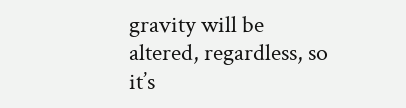gravity will be altered, regardless, so it’s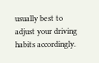usually best to adjust your driving habits accordingly.